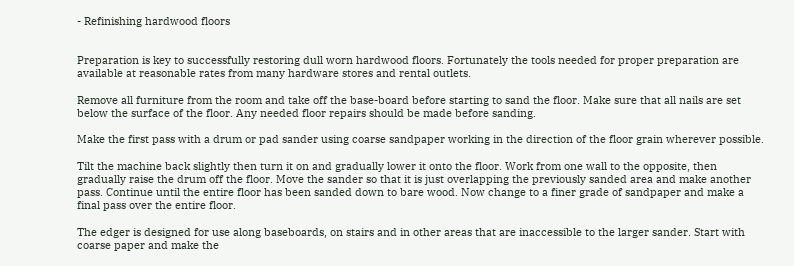- Refinishing hardwood floors


Preparation is key to successfully restoring dull worn hardwood floors. Fortunately the tools needed for proper preparation are available at reasonable rates from many hardware stores and rental outlets.

Remove all furniture from the room and take off the base-board before starting to sand the floor. Make sure that all nails are set below the surface of the floor. Any needed floor repairs should be made before sanding.

Make the first pass with a drum or pad sander using coarse sandpaper working in the direction of the floor grain wherever possible.

Tilt the machine back slightly then turn it on and gradually lower it onto the floor. Work from one wall to the opposite, then gradually raise the drum off the floor. Move the sander so that it is just overlapping the previously sanded area and make another pass. Continue until the entire floor has been sanded down to bare wood. Now change to a finer grade of sandpaper and make a final pass over the entire floor.

The edger is designed for use along baseboards, on stairs and in other areas that are inaccessible to the larger sander. Start with coarse paper and make the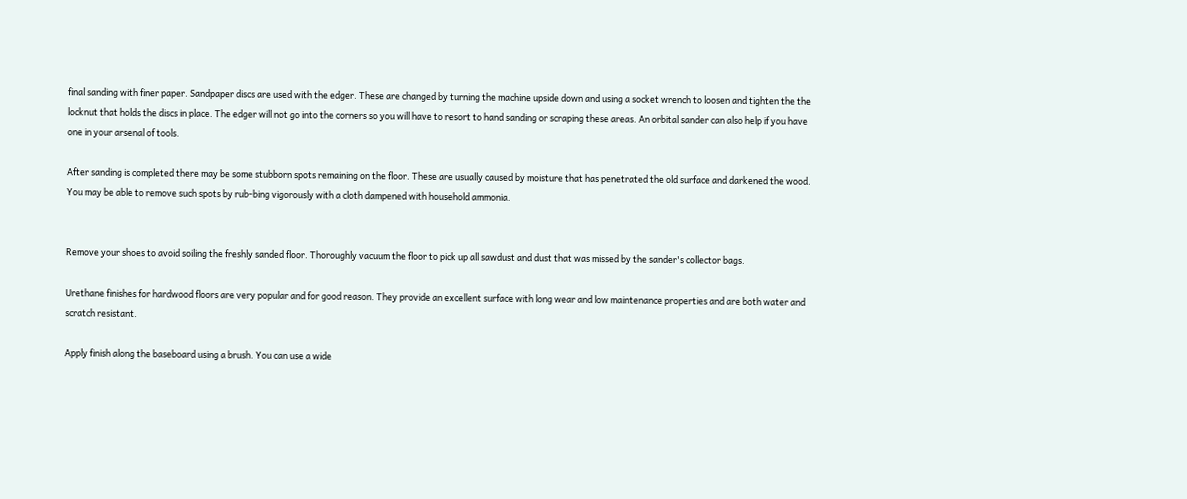final sanding with finer paper. Sandpaper discs are used with the edger. These are changed by turning the machine upside down and using a socket wrench to loosen and tighten the the locknut that holds the discs in place. The edger will not go into the corners so you will have to resort to hand sanding or scraping these areas. An orbital sander can also help if you have one in your arsenal of tools.

After sanding is completed there may be some stubborn spots remaining on the floor. These are usually caused by moisture that has penetrated the old surface and darkened the wood. You may be able to remove such spots by rub-bing vigorously with a cloth dampened with household ammonia.


Remove your shoes to avoid soiling the freshly sanded floor. Thoroughly vacuum the floor to pick up all sawdust and dust that was missed by the sander's collector bags.

Urethane finishes for hardwood floors are very popular and for good reason. They provide an excellent surface with long wear and low maintenance properties and are both water and scratch resistant.

Apply finish along the baseboard using a brush. You can use a wide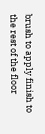brush to apply finish to the rest of the floor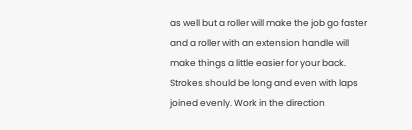as well but a roller will make the job go faster and a roller with an extension handle will make things a little easier for your back. Strokes should be long and even with laps joined evenly. Work in the direction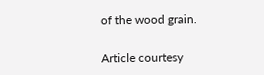of the wood grain.

Article courtesy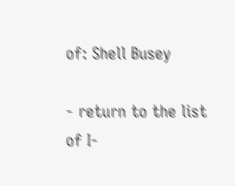of: Shell Busey

- return to the list of I-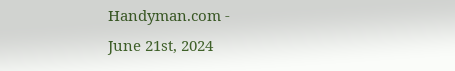Handyman.com -
June 21st, 2024